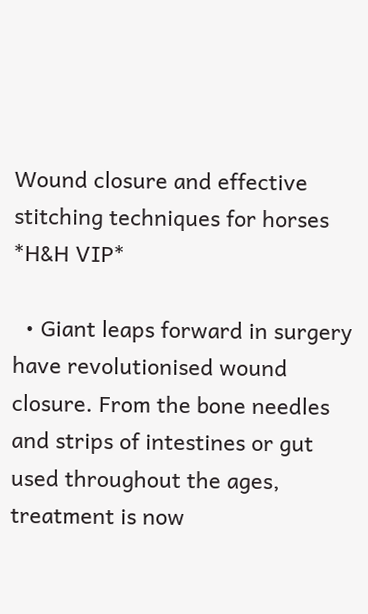Wound closure and effective stitching techniques for horses *H&H VIP*

  • Giant leaps forward in surgery have revolutionised wound closure. From the bone needles and strips of intestines or gut used throughout the ages, treatment is now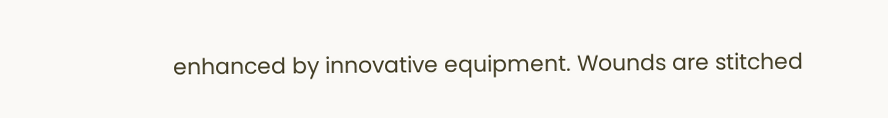enhanced by innovative equipment. Wounds are stitched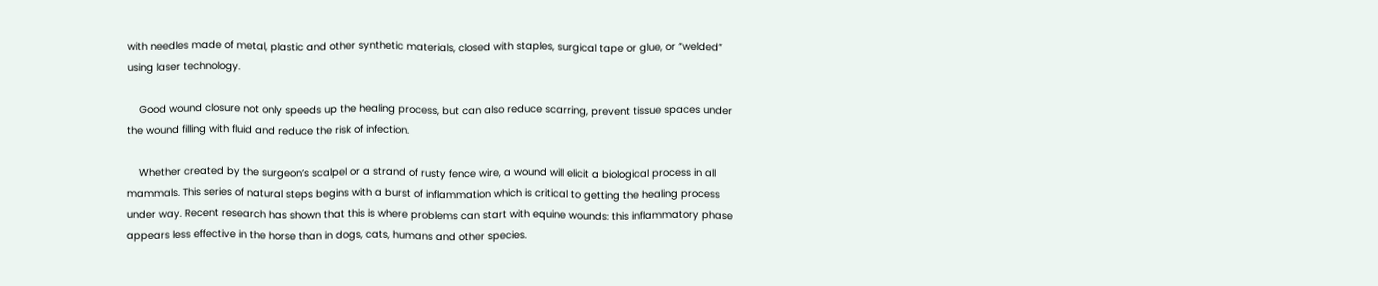with needles made of metal, plastic and other synthetic materials, closed with staples, surgical tape or glue, or “welded” using laser technology.

    Good wound closure not only speeds up the healing process, but can also reduce scarring, prevent tissue spaces under the wound filling with fluid and reduce the risk of infection.

    Whether created by the surgeon’s scalpel or a strand of rusty fence wire, a wound will elicit a biological process in all mammals. This series of natural steps begins with a burst of inflammation which is critical to getting the healing process under way. Recent research has shown that this is where problems can start with equine wounds: this inflammatory phase appears less effective in the horse than in dogs, cats, humans and other species.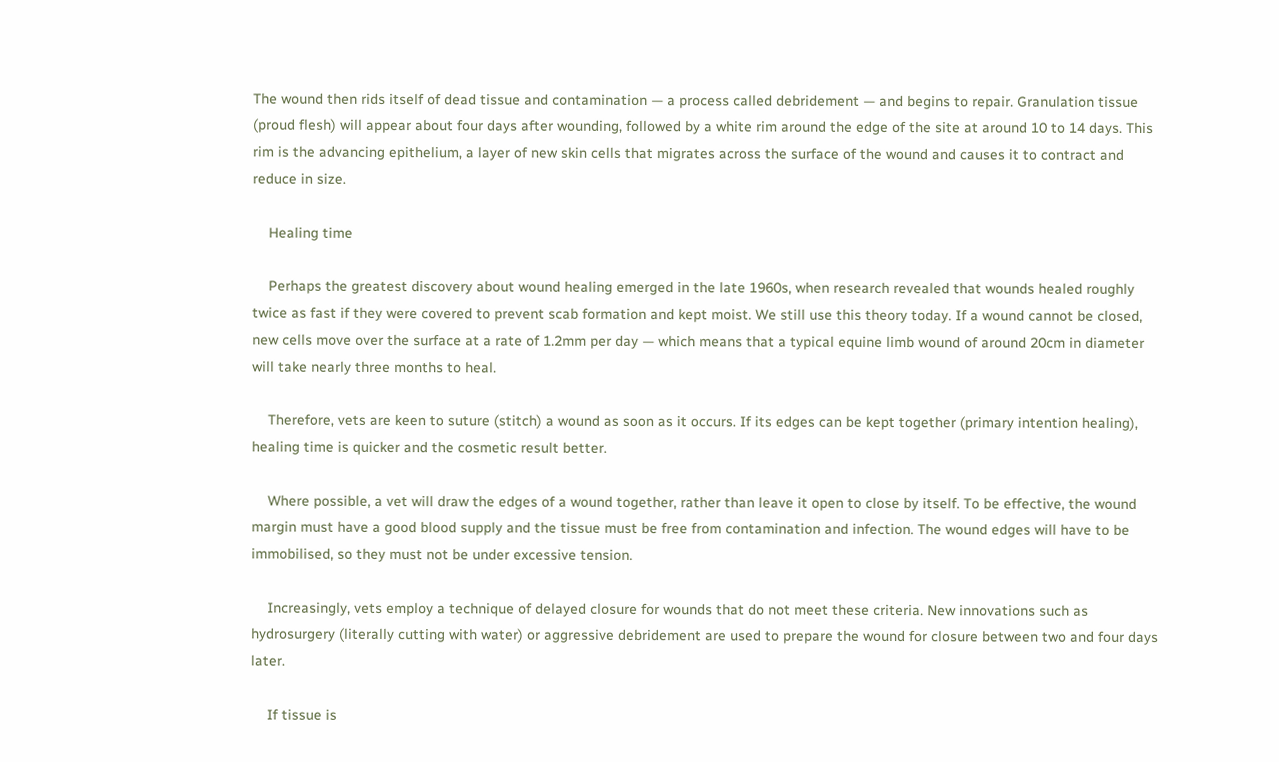The wound then rids itself of dead tissue and contamination — a process called debridement — and begins to repair. Granulation tissue (proud flesh) will appear about four days after wounding, followed by a white rim around the edge of the site at around 10 to 14 days. This rim is the advancing epithelium, a layer of new skin cells that migrates across the surface of the wound and causes it to contract and reduce in size.

    Healing time

    Perhaps the greatest discovery about wound healing emerged in the late 1960s, when research revealed that wounds healed roughly twice as fast if they were covered to prevent scab formation and kept moist. We still use this theory today. If a wound cannot be closed, new cells move over the surface at a rate of 1.2mm per day — which means that a typical equine limb wound of around 20cm in diameter will take nearly three months to heal.

    Therefore, vets are keen to suture (stitch) a wound as soon as it occurs. If its edges can be kept together (primary intention healing), healing time is quicker and the cosmetic result better.

    Where possible, a vet will draw the edges of a wound together, rather than leave it open to close by itself. To be effective, the wound margin must have a good blood supply and the tissue must be free from contamination and infection. The wound edges will have to be immobilised, so they must not be under excessive tension.

    Increasingly, vets employ a technique of delayed closure for wounds that do not meet these criteria. New innovations such as hydrosurgery (literally cutting with water) or aggressive debridement are used to prepare the wound for closure between two and four days later.

    If tissue is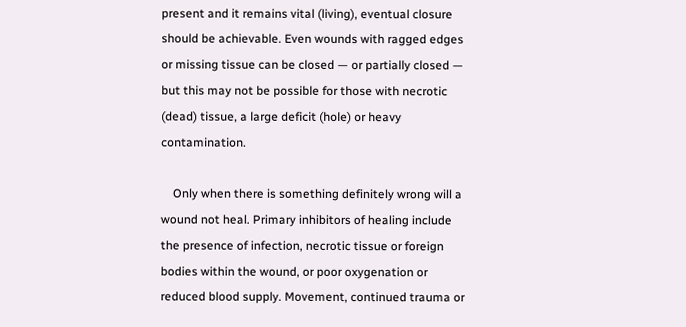present and it remains vital (living), eventual closure should be achievable. Even wounds with ragged edges or missing tissue can be closed — or partially closed — but this may not be possible for those with necrotic (dead) tissue, a large deficit (hole) or heavy contamination.

    Only when there is something definitely wrong will a wound not heal. Primary inhibitors of healing include the presence of infection, necrotic tissue or foreign bodies within the wound, or poor oxygenation or reduced blood supply. Movement, continued trauma or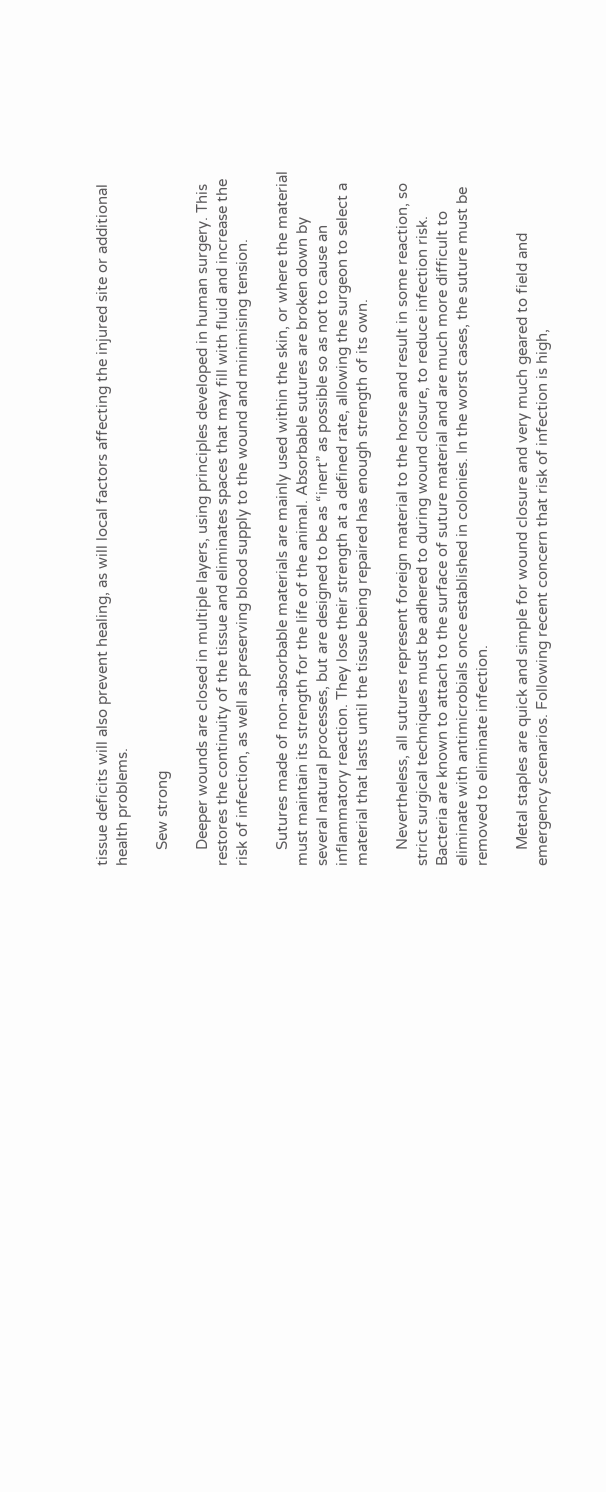tissue deficits will also prevent healing, as will local factors affecting the injured site or additional health problems.

    Sew strong

    Deeper wounds are closed in multiple layers, using principles developed in human surgery. This restores the continuity of the tissue and eliminates spaces that may fill with fluid and increase the risk of infection, as well as preserving blood supply to the wound and minimising tension.

    Sutures made of non-absorbable materials are mainly used within the skin, or where the material must maintain its strength for the life of the animal. Absorbable sutures are broken down by several natural processes, but are designed to be as “inert” as possible so as not to cause an inflammatory reaction. They lose their strength at a defined rate, allowing the surgeon to select a material that lasts until the tissue being repaired has enough strength of its own.

    Nevertheless, all sutures represent foreign material to the horse and result in some reaction, so strict surgical techniques must be adhered to during wound closure, to reduce infection risk. Bacteria are known to attach to the surface of suture material and are much more difficult to eliminate with antimicrobials once established in colonies. In the worst cases, the suture must be removed to eliminate infection.

    Metal staples are quick and simple for wound closure and very much geared to field and emergency scenarios. Following recent concern that risk of infection is high,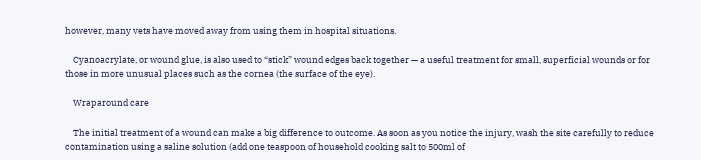however, many vets have moved away from using them in hospital situations.

    Cyanoacrylate, or wound glue, is also used to “stick” wound edges back together — a useful treatment for small, superficial wounds or for those in more unusual places such as the cornea (the surface of the eye).

    Wraparound care

    The initial treatment of a wound can make a big difference to outcome. As soon as you notice the injury, wash the site carefully to reduce contamination using a saline solution (add one teaspoon of household cooking salt to 500ml of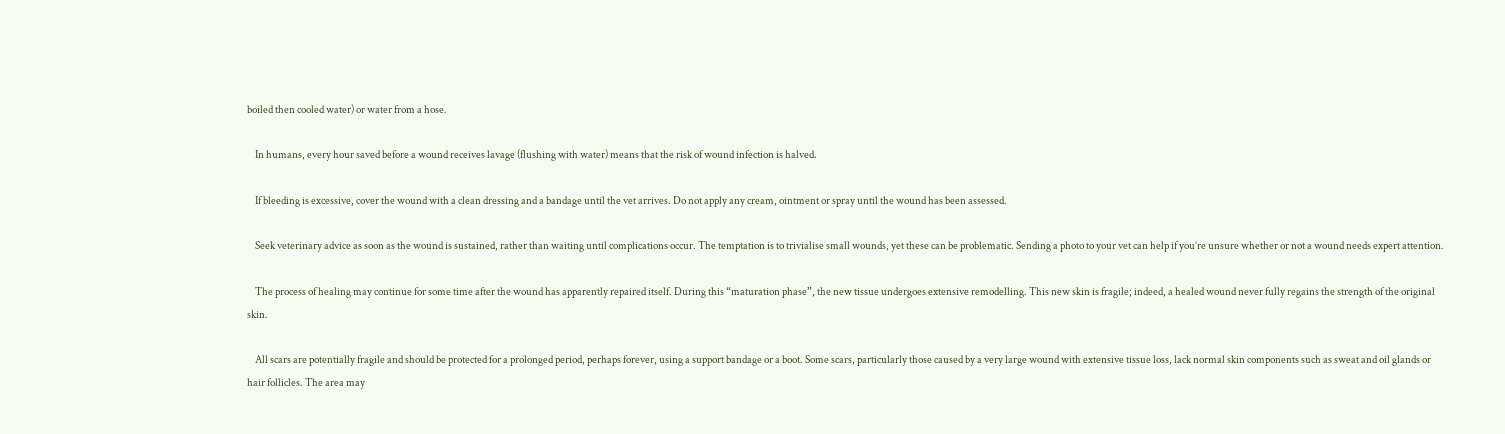boiled then cooled water) or water from a hose.

    In humans, every hour saved before a wound receives lavage (flushing with water) means that the risk of wound infection is halved.

    If bleeding is excessive, cover the wound with a clean dressing and a bandage until the vet arrives. Do not apply any cream, ointment or spray until the wound has been assessed.

    Seek veterinary advice as soon as the wound is sustained, rather than waiting until complications occur. The temptation is to trivialise small wounds, yet these can be problematic. Sending a photo to your vet can help if you’re unsure whether or not a wound needs expert attention.

    The process of healing may continue for some time after the wound has apparently repaired itself. During this “maturation phase”, the new tissue undergoes extensive remodelling. This new skin is fragile; indeed, a healed wound never fully regains the strength of the original skin.

    All scars are potentially fragile and should be protected for a prolonged period, perhaps forever, using a support bandage or a boot. Some scars, particularly those caused by a very large wound with extensive tissue loss, lack normal skin components such as sweat and oil glands or hair follicles. The area may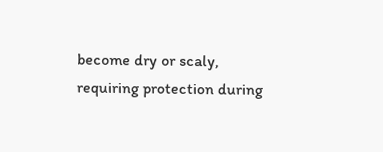become dry or scaly, requiring protection during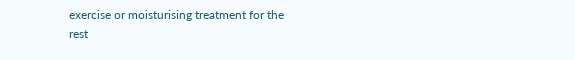exercise or moisturising treatment for the rest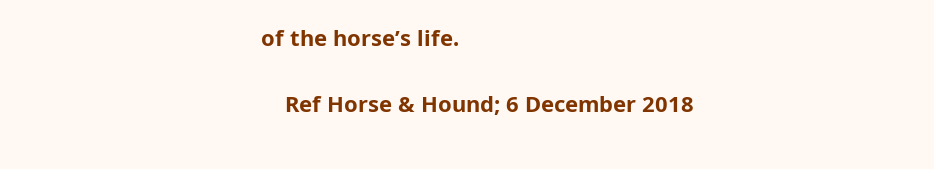of the horse’s life.

    Ref Horse & Hound; 6 December 2018